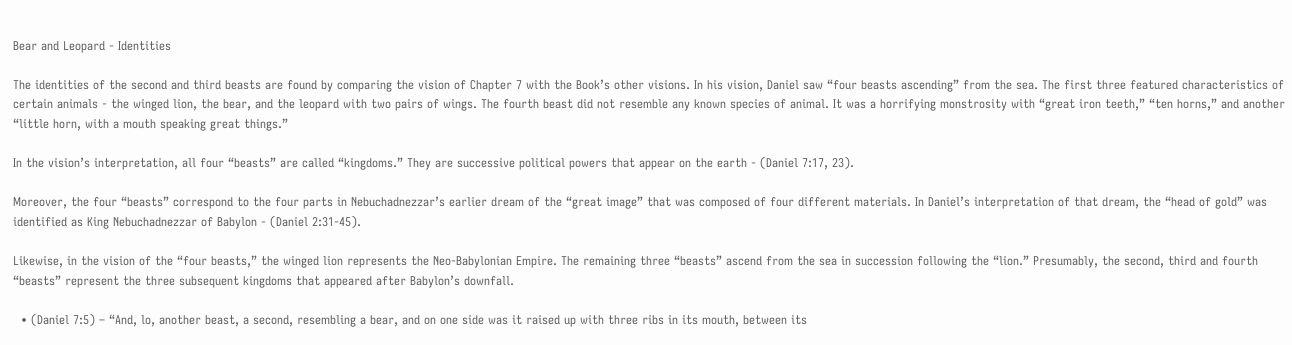Bear and Leopard - Identities

The identities of the second and third beasts are found by comparing the vision of Chapter 7 with the Book’s other visions. In his vision, Daniel saw “four beasts ascending” from the sea. The first three featured characteristics of certain animals - the winged lion, the bear, and the leopard with two pairs of wings. The fourth beast did not resemble any known species of animal. It was a horrifying monstrosity with “great iron teeth,” “ten horns,” and another “little horn, with a mouth speaking great things.”

In the vision’s interpretation, all four “beasts” are called “kingdoms.” They are successive political powers that appear on the earth - (Daniel 7:17, 23).

Moreover, the four “beasts” correspond to the four parts in Nebuchadnezzar’s earlier dream of the “great image” that was composed of four different materials. In Daniel’s interpretation of that dream, the “head of gold” was identified as King Nebuchadnezzar of Babylon - (Daniel 2:31-45).

Likewise, in the vision of the “four beasts,” the winged lion represents the Neo-Babylonian Empire. The remaining three “beasts” ascend from the sea in succession following the “lion.” Presumably, the second, third and fourth “beasts” represent the three subsequent kingdoms that appeared after Babylon’s downfall.

  • (Daniel 7:5) – “And, lo, another beast, a second, resembling a bear, and on one side was it raised up with three ribs in its mouth, between its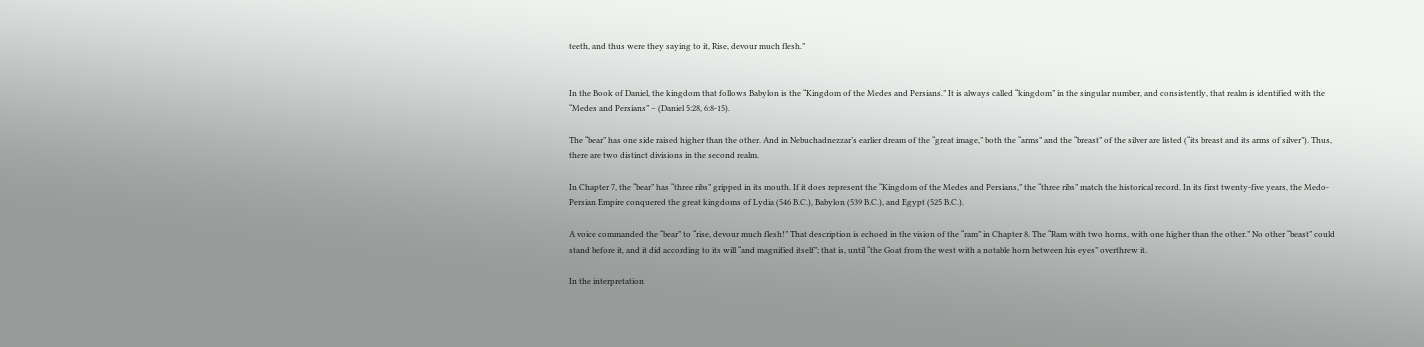teeth, and thus were they saying to it, Rise, devour much flesh.”


In the Book of Daniel, the kingdom that follows Babylon is the “Kingdom of the Medes and Persians.” It is always called “kingdom” in the singular number, and consistently, that realm is identified with the “Medes and Persians” – (Daniel 5:28, 6:8-15).

The “bear” has one side raised higher than the other. And in Nebuchadnezzar’s earlier dream of the “great image,” both the “arms” and the “breast” of the silver are listed (“its breast and its arms of silver”). Thus, there are two distinct divisions in the second realm.

In Chapter 7, the “bear” has “three ribs” gripped in its mouth. If it does represent the “Kingdom of the Medes and Persians,” the “three ribs” match the historical record. In its first twenty-five years, the Medo-Persian Empire conquered the great kingdoms of Lydia (546 B.C.), Babylon (539 B.C.), and Egypt (525 B.C.).

A voice commanded the “bear” to “rise, devour much flesh!” That description is echoed in the vision of the “ram” in Chapter 8. The “Ram with two horns, with one higher than the other.” No other “beast” could stand before it, and it did according to its will “and magnified itself”; that is, until “the Goat from the west with a notable horn between his eyes” overthrew it.

In the interpretation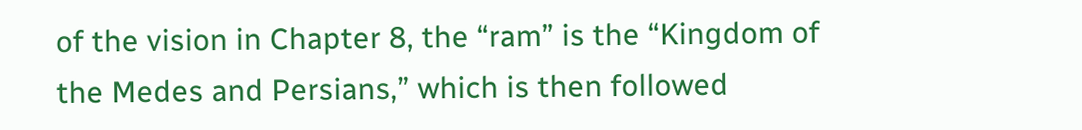of the vision in Chapter 8, the “ram” is the “Kingdom of the Medes and Persians,” which is then followed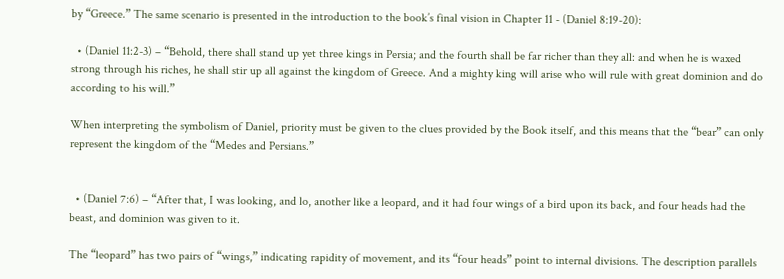by “Greece.” The same scenario is presented in the introduction to the book’s final vision in Chapter 11 - (Daniel 8:19-20):

  • (Daniel 11:2-3) – “Behold, there shall stand up yet three kings in Persia; and the fourth shall be far richer than they all: and when he is waxed strong through his riches, he shall stir up all against the kingdom of Greece. And a mighty king will arise who will rule with great dominion and do according to his will.”

When interpreting the symbolism of Daniel, priority must be given to the clues provided by the Book itself, and this means that the “bear” can only represent the kingdom of the “Medes and Persians.”


  • (Daniel 7:6) – “After that, I was looking, and lo, another like a leopard, and it had four wings of a bird upon its back, and four heads had the beast, and dominion was given to it.

The “leopard” has two pairs of “wings,” indicating rapidity of movement, and its “four heads” point to internal divisions. The description parallels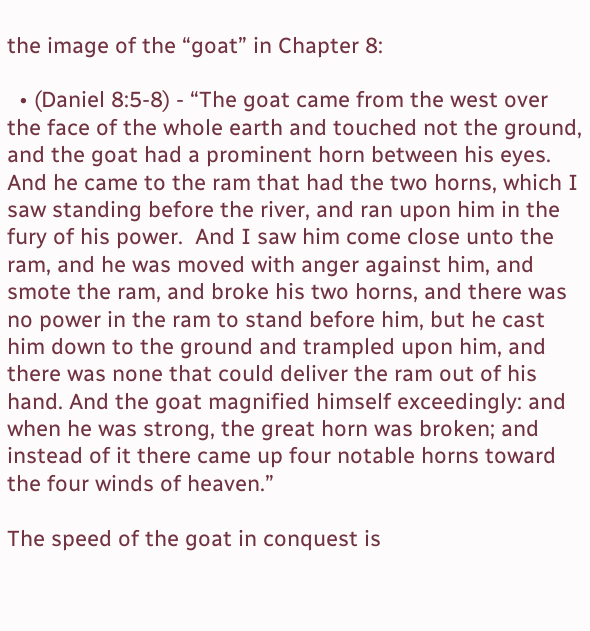the image of the “goat” in Chapter 8:

  • (Daniel 8:5-8) - “The goat came from the west over the face of the whole earth and touched not the ground, and the goat had a prominent horn between his eyes. And he came to the ram that had the two horns, which I saw standing before the river, and ran upon him in the fury of his power.  And I saw him come close unto the ram, and he was moved with anger against him, and smote the ram, and broke his two horns, and there was no power in the ram to stand before him, but he cast him down to the ground and trampled upon him, and there was none that could deliver the ram out of his hand. And the goat magnified himself exceedingly: and when he was strong, the great horn was broken; and instead of it there came up four notable horns toward the four winds of heaven.”

The speed of the goat in conquest is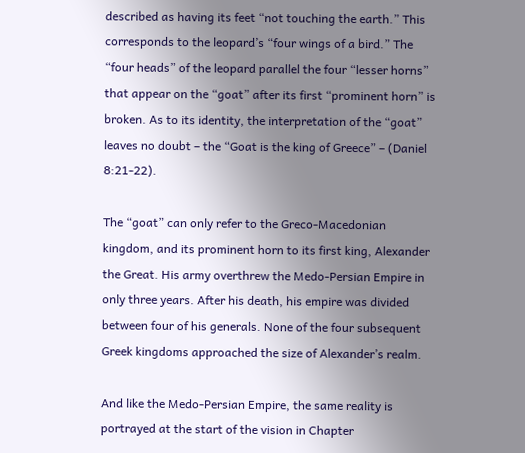described as having its feet “not touching the earth.” This corresponds to the leopard’s “four wings of a bird.” The “four heads” of the leopard parallel the four “lesser horns” that appear on the “goat” after its first “prominent horn” is broken. As to its identity, the interpretation of the “goat” leaves no doubt – the “Goat is the king of Greece” – (Daniel 8:21-22).

The “goat” can only refer to the Greco-Macedonian kingdom, and its prominent horn to its first king, Alexander the Great. His army overthrew the Medo-Persian Empire in only three years. After his death, his empire was divided between four of his generals. None of the four subsequent Greek kingdoms approached the size of Alexander’s realm.

And like the Medo-Persian Empire, the same reality is portrayed at the start of the vision in Chapter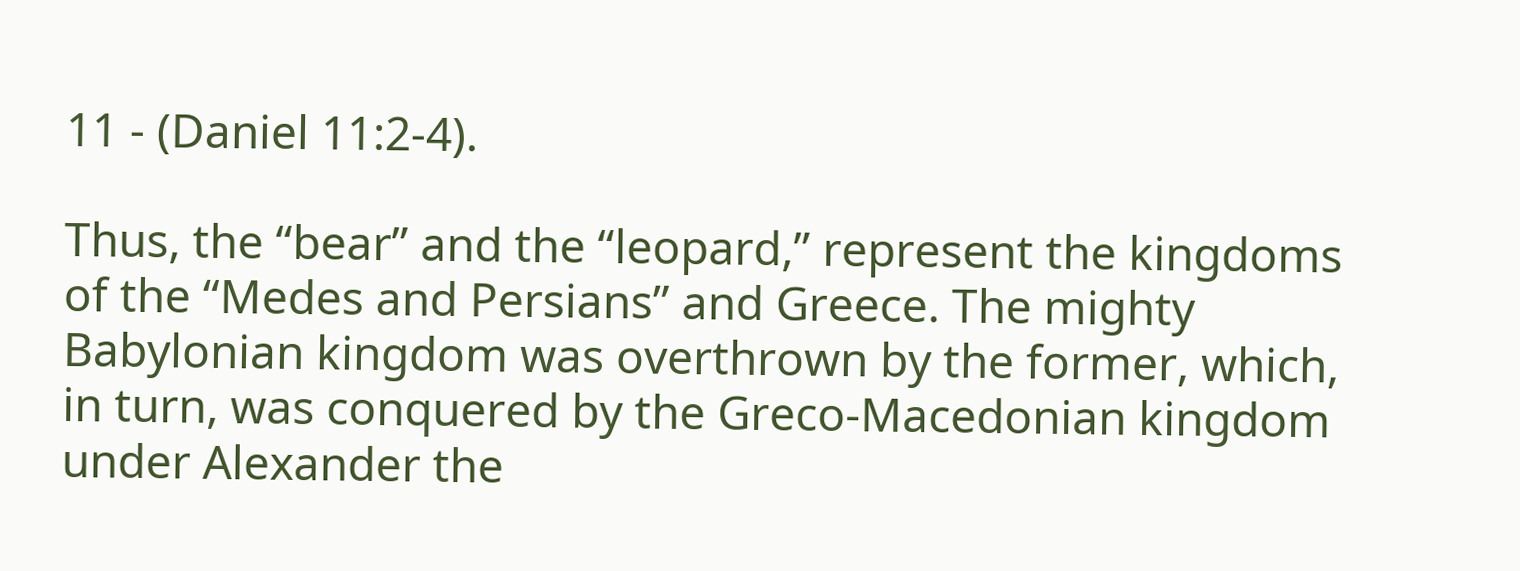11 - (Daniel 11:2-4).

Thus, the “bear” and the “leopard,” represent the kingdoms of the “Medes and Persians” and Greece. The mighty Babylonian kingdom was overthrown by the former, which, in turn, was conquered by the Greco-Macedonian kingdom under Alexander the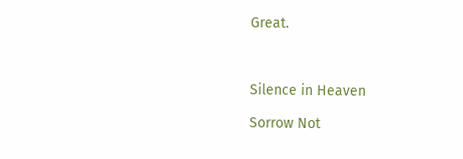Great.



Silence in Heaven

Sorrow Not